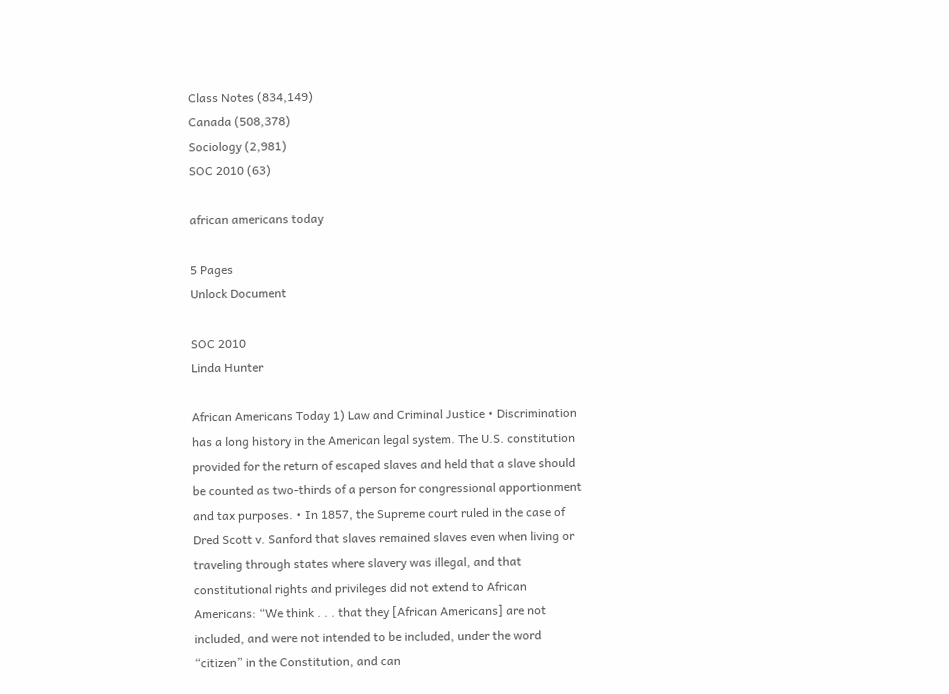Class Notes (834,149)
Canada (508,378)
Sociology (2,981)
SOC 2010 (63)

african americans today

5 Pages
Unlock Document

SOC 2010
Linda Hunter

African Americans Today 1) Law and Criminal Justice • Discrimination has a long history in the American legal system. The U.S. constitution provided for the return of escaped slaves and held that a slave should be counted as two-thirds of a person for congressional apportionment and tax purposes. • In 1857, the Supreme court ruled in the case of Dred Scott v. Sanford that slaves remained slaves even when living or traveling through states where slavery was illegal, and that constitutional rights and privileges did not extend to African Americans: “We think . . . that they [African Americans] are not included, and were not intended to be included, under the word “citizen” in the Constitution, and can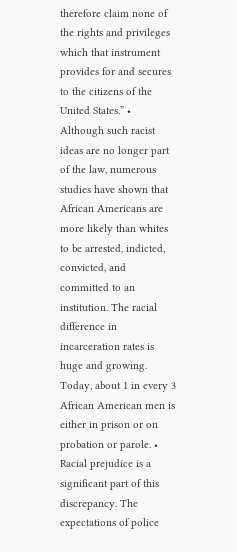therefore claim none of the rights and privileges which that instrument provides for and secures to the citizens of the United States.” • Although such racist ideas are no longer part of the law, numerous studies have shown that African Americans are more likely than whites to be arrested, indicted, convicted, and committed to an institution. The racial difference in incarceration rates is huge and growing. Today, about 1 in every 3 African American men is either in prison or on probation or parole. • Racial prejudice is a significant part of this discrepancy. The expectations of police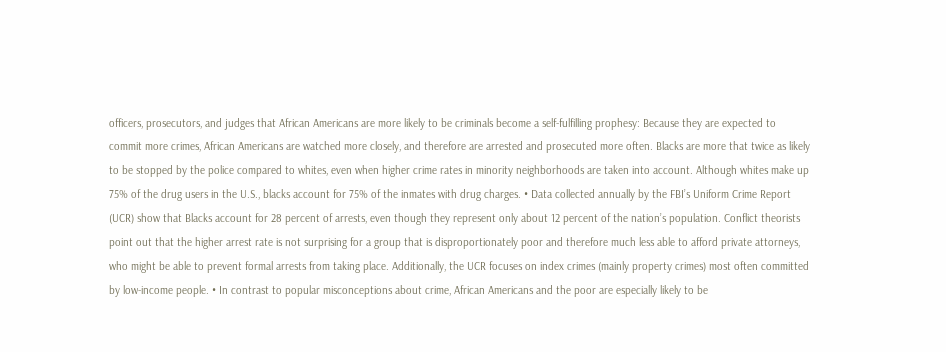officers, prosecutors, and judges that African Americans are more likely to be criminals become a self-fulfilling prophesy: Because they are expected to commit more crimes, African Americans are watched more closely, and therefore are arrested and prosecuted more often. Blacks are more that twice as likely to be stopped by the police compared to whites, even when higher crime rates in minority neighborhoods are taken into account. Although whites make up 75% of the drug users in the U.S., blacks account for 75% of the inmates with drug charges. • Data collected annually by the FBI’s Uniform Crime Report (UCR) show that Blacks account for 28 percent of arrests, even though they represent only about 12 percent of the nation’s population. Conflict theorists point out that the higher arrest rate is not surprising for a group that is disproportionately poor and therefore much less able to afford private attorneys, who might be able to prevent formal arrests from taking place. Additionally, the UCR focuses on index crimes (mainly property crimes) most often committed by low-income people. • In contrast to popular misconceptions about crime, African Americans and the poor are especially likely to be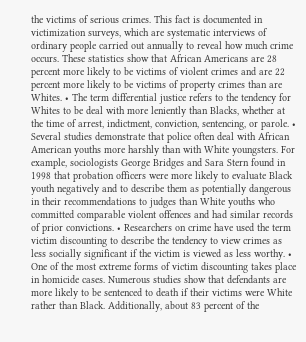the victims of serious crimes. This fact is documented in victimization surveys, which are systematic interviews of ordinary people carried out annually to reveal how much crime occurs. These statistics show that African Americans are 28 percent more likely to be victims of violent crimes and are 22 percent more likely to be victims of property crimes than are Whites. • The term differential justice refers to the tendency for Whites to be deal with more leniently than Blacks, whether at the time of arrest, indictment, conviction, sentencing, or parole. • Several studies demonstrate that police often deal with African American youths more harshly than with White youngsters. For example, sociologists George Bridges and Sara Stern found in 1998 that probation officers were more likely to evaluate Black youth negatively and to describe them as potentially dangerous in their recommendations to judges than White youths who committed comparable violent offences and had similar records of prior convictions. • Researchers on crime have used the term victim discounting to describe the tendency to view crimes as less socially significant if the victim is viewed as less worthy. • One of the most extreme forms of victim discounting takes place in homicide cases. Numerous studies show that defendants are more likely to be sentenced to death if their victims were White rather than Black. Additionally, about 83 percent of the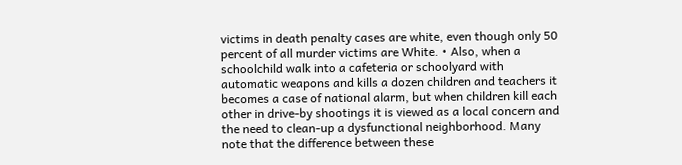victims in death penalty cases are white, even though only 50 percent of all murder victims are White. • Also, when a schoolchild walk into a cafeteria or schoolyard with automatic weapons and kills a dozen children and teachers it becomes a case of national alarm, but when children kill each other in drive-by shootings it is viewed as a local concern and the need to clean-up a dysfunctional neighborhood. Many note that the difference between these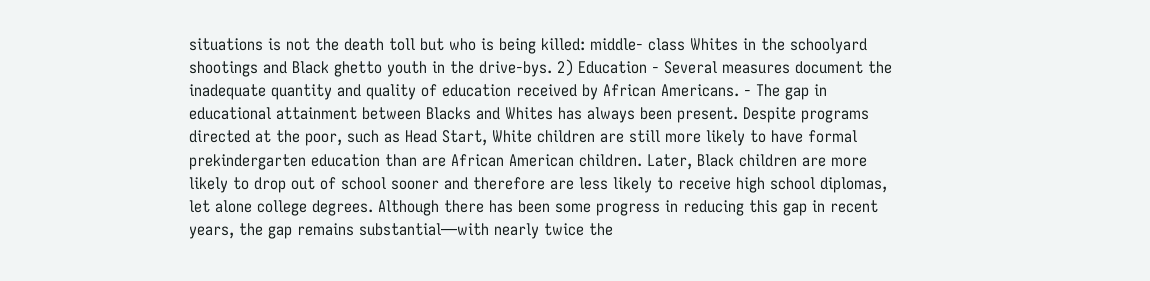situations is not the death toll but who is being killed: middle- class Whites in the schoolyard shootings and Black ghetto youth in the drive-bys. 2) Education - Several measures document the inadequate quantity and quality of education received by African Americans. - The gap in educational attainment between Blacks and Whites has always been present. Despite programs directed at the poor, such as Head Start, White children are still more likely to have formal prekindergarten education than are African American children. Later, Black children are more likely to drop out of school sooner and therefore are less likely to receive high school diplomas, let alone college degrees. Although there has been some progress in reducing this gap in recent years, the gap remains substantial—with nearly twice the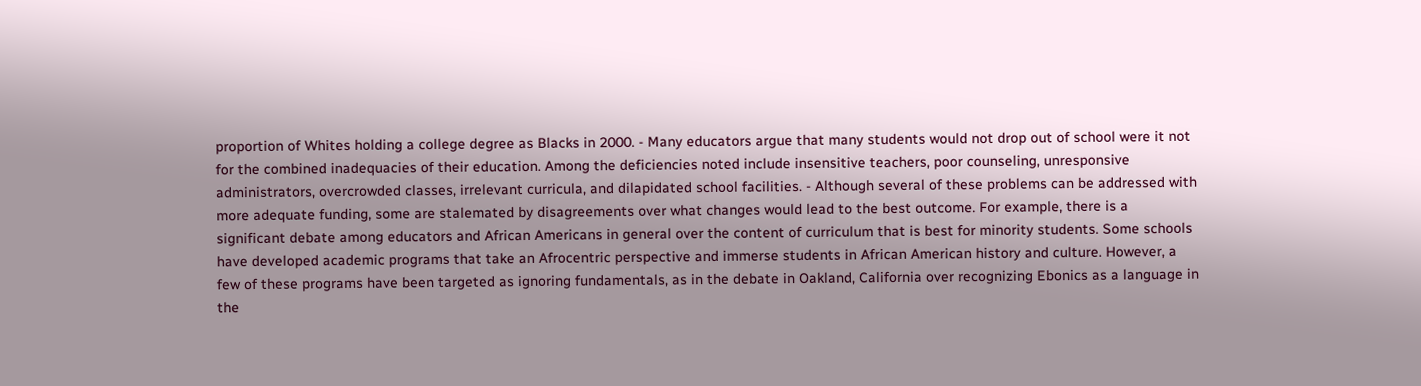proportion of Whites holding a college degree as Blacks in 2000. - Many educators argue that many students would not drop out of school were it not for the combined inadequacies of their education. Among the deficiencies noted include insensitive teachers, poor counseling, unresponsive administrators, overcrowded classes, irrelevant curricula, and dilapidated school facilities. - Although several of these problems can be addressed with more adequate funding, some are stalemated by disagreements over what changes would lead to the best outcome. For example, there is a significant debate among educators and African Americans in general over the content of curriculum that is best for minority students. Some schools have developed academic programs that take an Afrocentric perspective and immerse students in African American history and culture. However, a few of these programs have been targeted as ignoring fundamentals, as in the debate in Oakland, California over recognizing Ebonics as a language in the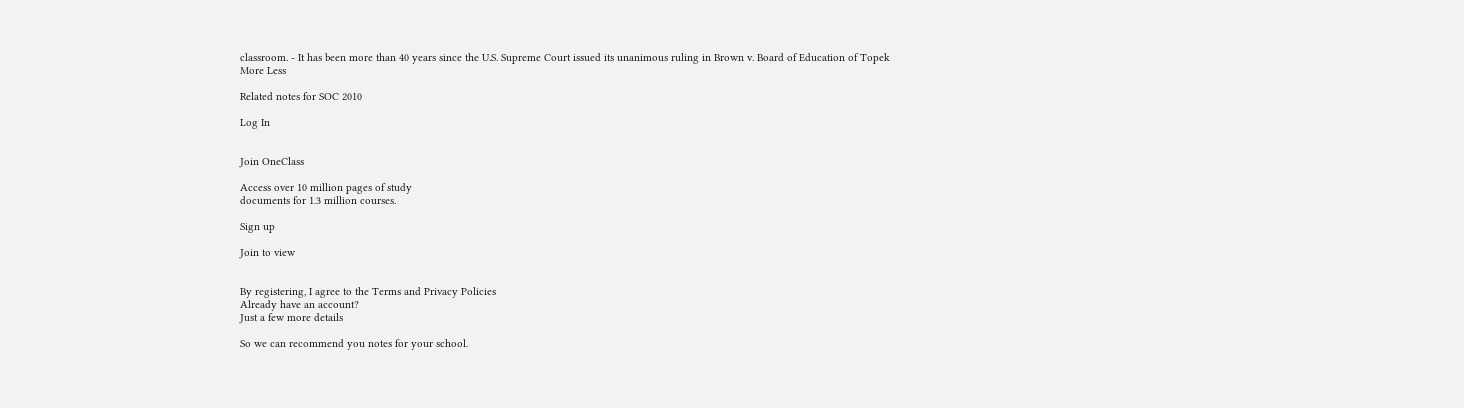classroom. - It has been more than 40 years since the U.S. Supreme Court issued its unanimous ruling in Brown v. Board of Education of Topek
More Less

Related notes for SOC 2010

Log In


Join OneClass

Access over 10 million pages of study
documents for 1.3 million courses.

Sign up

Join to view


By registering, I agree to the Terms and Privacy Policies
Already have an account?
Just a few more details

So we can recommend you notes for your school.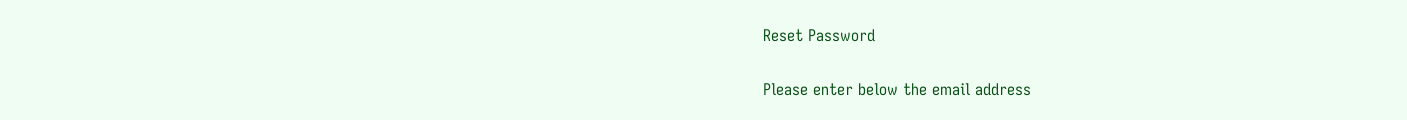Reset Password

Please enter below the email address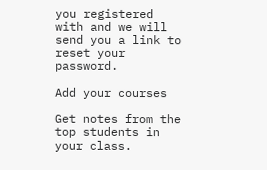you registered with and we will send you a link to reset your password.

Add your courses

Get notes from the top students in your class.